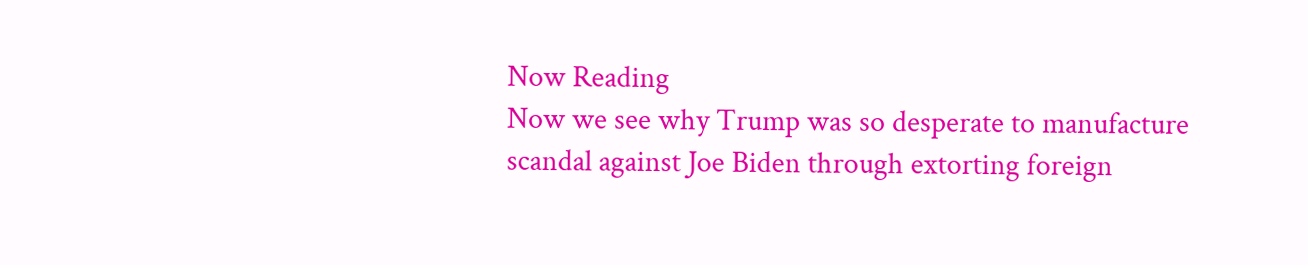Now Reading
Now we see why Trump was so desperate to manufacture scandal against Joe Biden through extorting foreign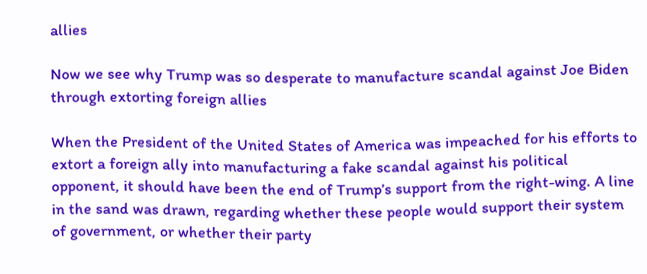allies

Now we see why Trump was so desperate to manufacture scandal against Joe Biden through extorting foreign allies

When the President of the United States of America was impeached for his efforts to extort a foreign ally into manufacturing a fake scandal against his political opponent, it should have been the end of Trump’s support from the right-wing. A line in the sand was drawn, regarding whether these people would support their system of government, or whether their party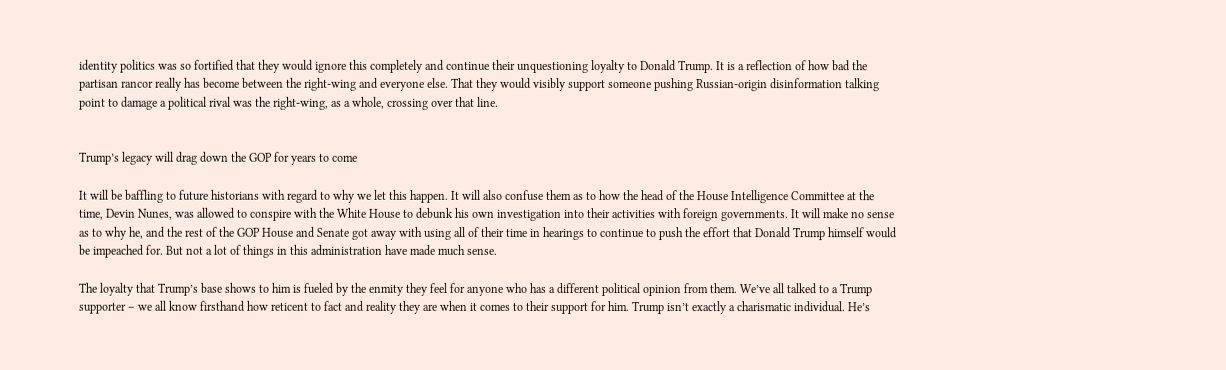identity politics was so fortified that they would ignore this completely and continue their unquestioning loyalty to Donald Trump. It is a reflection of how bad the partisan rancor really has become between the right-wing and everyone else. That they would visibly support someone pushing Russian-origin disinformation talking point to damage a political rival was the right-wing, as a whole, crossing over that line.


Trump’s legacy will drag down the GOP for years to come

It will be baffling to future historians with regard to why we let this happen. It will also confuse them as to how the head of the House Intelligence Committee at the time, Devin Nunes, was allowed to conspire with the White House to debunk his own investigation into their activities with foreign governments. It will make no sense as to why he, and the rest of the GOP House and Senate got away with using all of their time in hearings to continue to push the effort that Donald Trump himself would be impeached for. But not a lot of things in this administration have made much sense.

The loyalty that Trump’s base shows to him is fueled by the enmity they feel for anyone who has a different political opinion from them. We’ve all talked to a Trump supporter – we all know firsthand how reticent to fact and reality they are when it comes to their support for him. Trump isn’t exactly a charismatic individual. He’s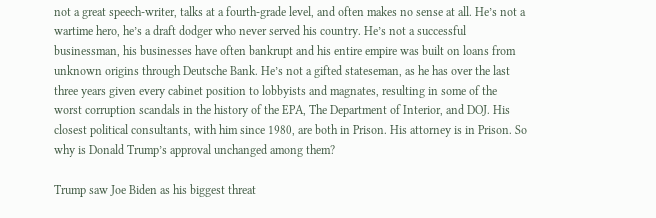not a great speech-writer, talks at a fourth-grade level, and often makes no sense at all. He’s not a wartime hero, he’s a draft dodger who never served his country. He’s not a successful businessman, his businesses have often bankrupt and his entire empire was built on loans from unknown origins through Deutsche Bank. He’s not a gifted stateseman, as he has over the last three years given every cabinet position to lobbyists and magnates, resulting in some of the worst corruption scandals in the history of the EPA, The Department of Interior, and DOJ. His closest political consultants, with him since 1980, are both in Prison. His attorney is in Prison. So why is Donald Trump’s approval unchanged among them?

Trump saw Joe Biden as his biggest threat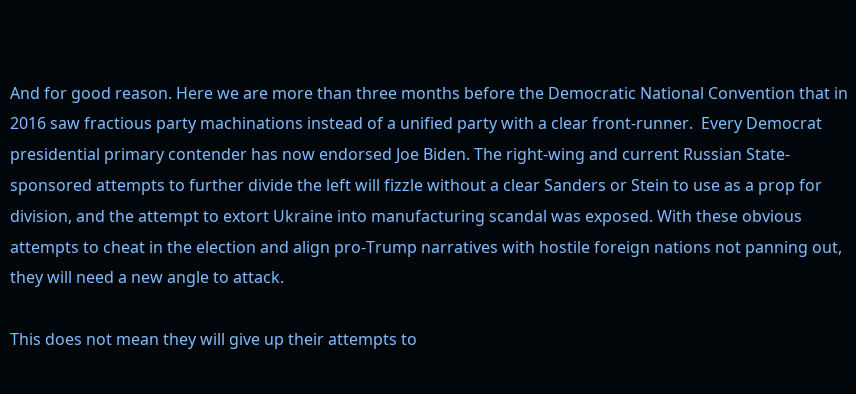And for good reason. Here we are more than three months before the Democratic National Convention that in 2016 saw fractious party machinations instead of a unified party with a clear front-runner.  Every Democrat presidential primary contender has now endorsed Joe Biden. The right-wing and current Russian State-sponsored attempts to further divide the left will fizzle without a clear Sanders or Stein to use as a prop for division, and the attempt to extort Ukraine into manufacturing scandal was exposed. With these obvious attempts to cheat in the election and align pro-Trump narratives with hostile foreign nations not panning out, they will need a new angle to attack.

This does not mean they will give up their attempts to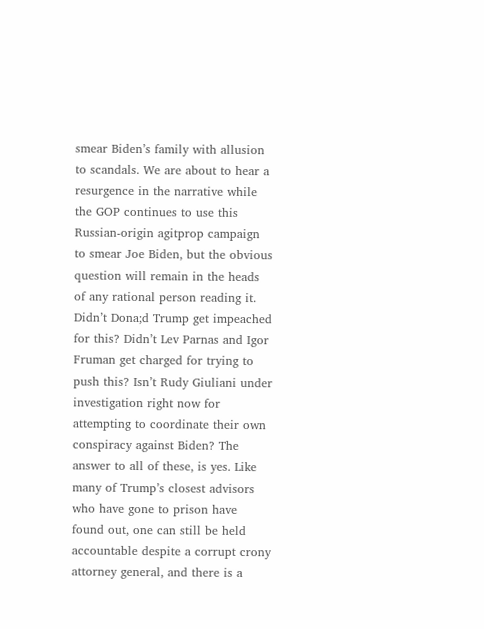smear Biden’s family with allusion to scandals. We are about to hear a resurgence in the narrative while the GOP continues to use this Russian-origin agitprop campaign to smear Joe Biden, but the obvious question will remain in the heads of any rational person reading it. Didn’t Dona;d Trump get impeached for this? Didn’t Lev Parnas and Igor Fruman get charged for trying to push this? Isn’t Rudy Giuliani under investigation right now for attempting to coordinate their own conspiracy against Biden? The answer to all of these, is yes. Like many of Trump’s closest advisors who have gone to prison have found out, one can still be held accountable despite a corrupt crony attorney general, and there is a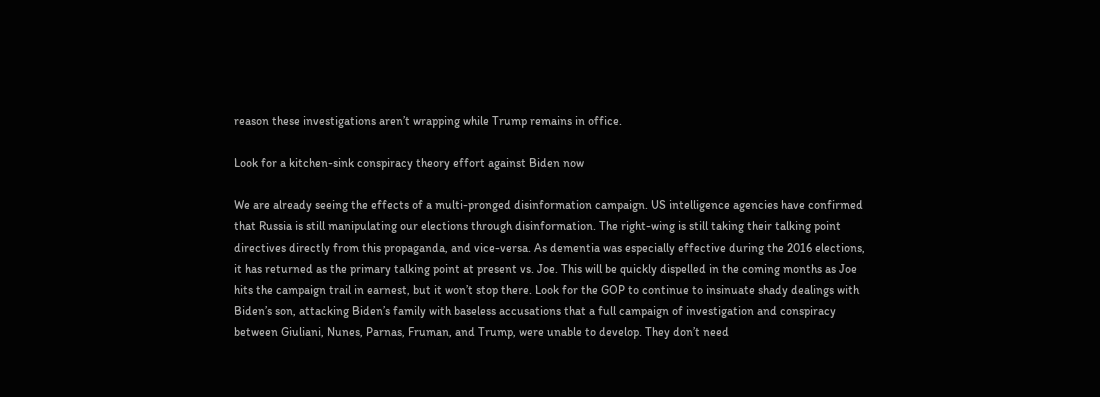reason these investigations aren’t wrapping while Trump remains in office.

Look for a kitchen-sink conspiracy theory effort against Biden now

We are already seeing the effects of a multi-pronged disinformation campaign. US intelligence agencies have confirmed that Russia is still manipulating our elections through disinformation. The right-wing is still taking their talking point directives directly from this propaganda, and vice-versa. As dementia was especially effective during the 2016 elections, it has returned as the primary talking point at present vs. Joe. This will be quickly dispelled in the coming months as Joe hits the campaign trail in earnest, but it won’t stop there. Look for the GOP to continue to insinuate shady dealings with Biden’s son, attacking Biden’s family with baseless accusations that a full campaign of investigation and conspiracy between Giuliani, Nunes, Parnas, Fruman, and Trump, were unable to develop. They don’t need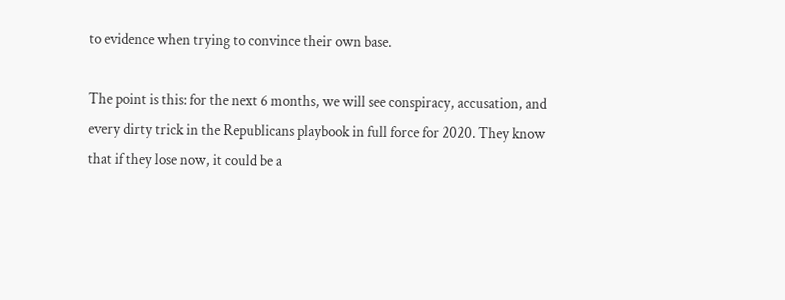to evidence when trying to convince their own base.

The point is this: for the next 6 months, we will see conspiracy, accusation, and every dirty trick in the Republicans playbook in full force for 2020. They know that if they lose now, it could be a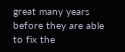great many years before they are able to fix the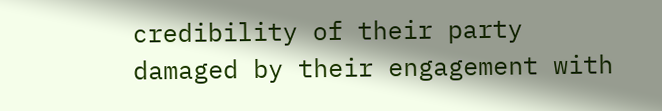credibility of their party damaged by their engagement with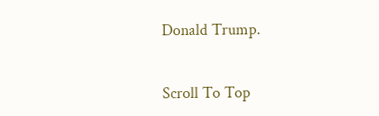Donald Trump.


Scroll To Top